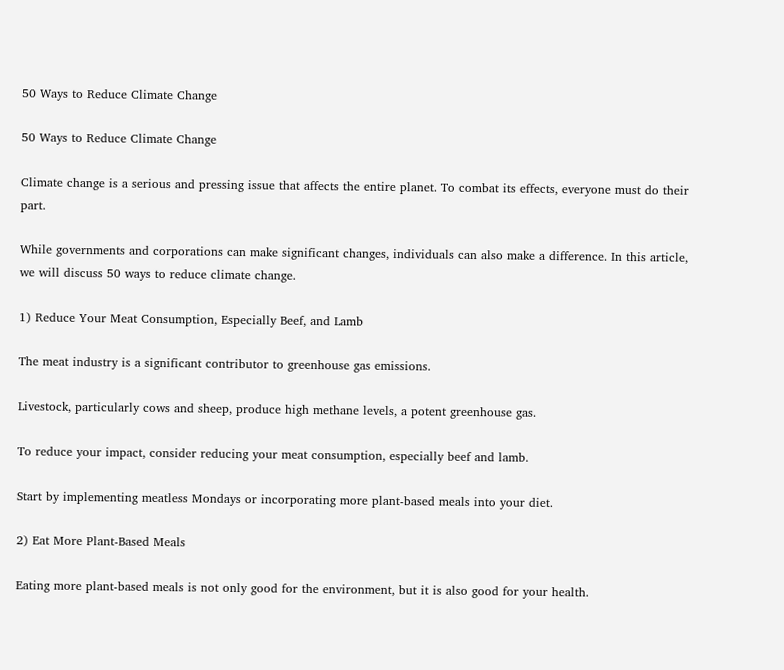50 Ways to Reduce Climate Change

50 Ways to Reduce Climate Change

Climate change is a serious and pressing issue that affects the entire planet. To combat its effects, everyone must do their part.

While governments and corporations can make significant changes, individuals can also make a difference. In this article, we will discuss 50 ways to reduce climate change.

1) Reduce Your Meat Consumption, Especially Beef, and Lamb

The meat industry is a significant contributor to greenhouse gas emissions.

Livestock, particularly cows and sheep, produce high methane levels, a potent greenhouse gas.

To reduce your impact, consider reducing your meat consumption, especially beef and lamb.

Start by implementing meatless Mondays or incorporating more plant-based meals into your diet.

2) Eat More Plant-Based Meals

Eating more plant-based meals is not only good for the environment, but it is also good for your health.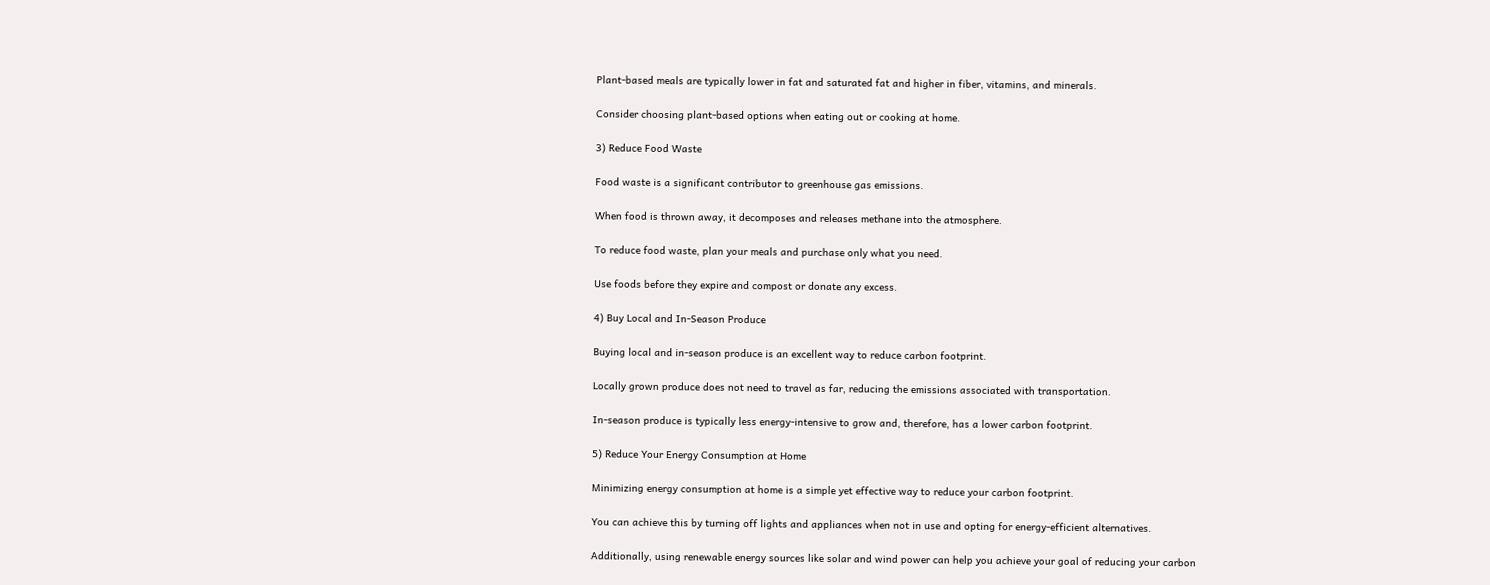Plant-based meals are typically lower in fat and saturated fat and higher in fiber, vitamins, and minerals.

Consider choosing plant-based options when eating out or cooking at home.

3) Reduce Food Waste

Food waste is a significant contributor to greenhouse gas emissions.

When food is thrown away, it decomposes and releases methane into the atmosphere.

To reduce food waste, plan your meals and purchase only what you need.

Use foods before they expire and compost or donate any excess.

4) Buy Local and In-Season Produce

Buying local and in-season produce is an excellent way to reduce carbon footprint.

Locally grown produce does not need to travel as far, reducing the emissions associated with transportation.

In-season produce is typically less energy-intensive to grow and, therefore, has a lower carbon footprint.

5) Reduce Your Energy Consumption at Home

Minimizing energy consumption at home is a simple yet effective way to reduce your carbon footprint.

You can achieve this by turning off lights and appliances when not in use and opting for energy-efficient alternatives.

Additionally, using renewable energy sources like solar and wind power can help you achieve your goal of reducing your carbon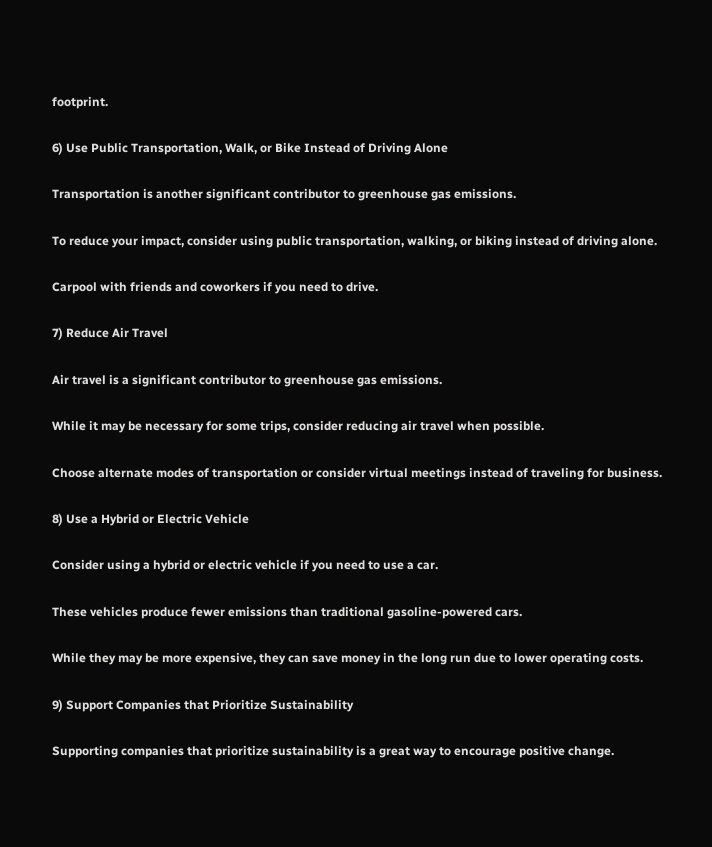footprint.

6) Use Public Transportation, Walk, or Bike Instead of Driving Alone

Transportation is another significant contributor to greenhouse gas emissions.

To reduce your impact, consider using public transportation, walking, or biking instead of driving alone.

Carpool with friends and coworkers if you need to drive.

7) Reduce Air Travel

Air travel is a significant contributor to greenhouse gas emissions.

While it may be necessary for some trips, consider reducing air travel when possible.

Choose alternate modes of transportation or consider virtual meetings instead of traveling for business.

8) Use a Hybrid or Electric Vehicle

Consider using a hybrid or electric vehicle if you need to use a car.

These vehicles produce fewer emissions than traditional gasoline-powered cars.

While they may be more expensive, they can save money in the long run due to lower operating costs.

9) Support Companies that Prioritize Sustainability

Supporting companies that prioritize sustainability is a great way to encourage positive change.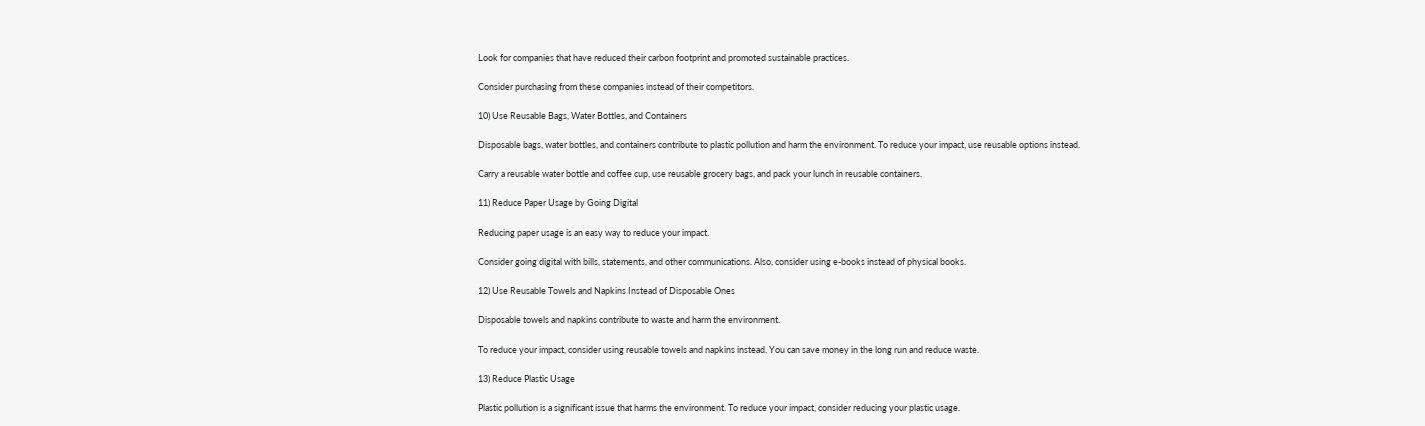Look for companies that have reduced their carbon footprint and promoted sustainable practices.

Consider purchasing from these companies instead of their competitors.

10) Use Reusable Bags, Water Bottles, and Containers

Disposable bags, water bottles, and containers contribute to plastic pollution and harm the environment. To reduce your impact, use reusable options instead.

Carry a reusable water bottle and coffee cup, use reusable grocery bags, and pack your lunch in reusable containers.

11) Reduce Paper Usage by Going Digital

Reducing paper usage is an easy way to reduce your impact.

Consider going digital with bills, statements, and other communications. Also, consider using e-books instead of physical books.

12) Use Reusable Towels and Napkins Instead of Disposable Ones

Disposable towels and napkins contribute to waste and harm the environment.

To reduce your impact, consider using reusable towels and napkins instead. You can save money in the long run and reduce waste.

13) Reduce Plastic Usage

Plastic pollution is a significant issue that harms the environment. To reduce your impact, consider reducing your plastic usage.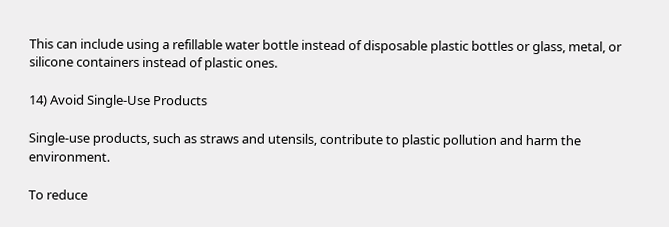This can include using a refillable water bottle instead of disposable plastic bottles or glass, metal, or silicone containers instead of plastic ones.

14) Avoid Single-Use Products

Single-use products, such as straws and utensils, contribute to plastic pollution and harm the environment.

To reduce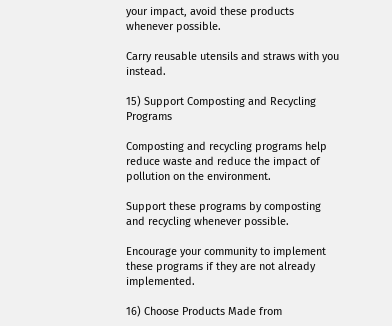your impact, avoid these products whenever possible.

Carry reusable utensils and straws with you instead.

15) Support Composting and Recycling Programs

Composting and recycling programs help reduce waste and reduce the impact of pollution on the environment.

Support these programs by composting and recycling whenever possible.

Encourage your community to implement these programs if they are not already implemented.

16) Choose Products Made from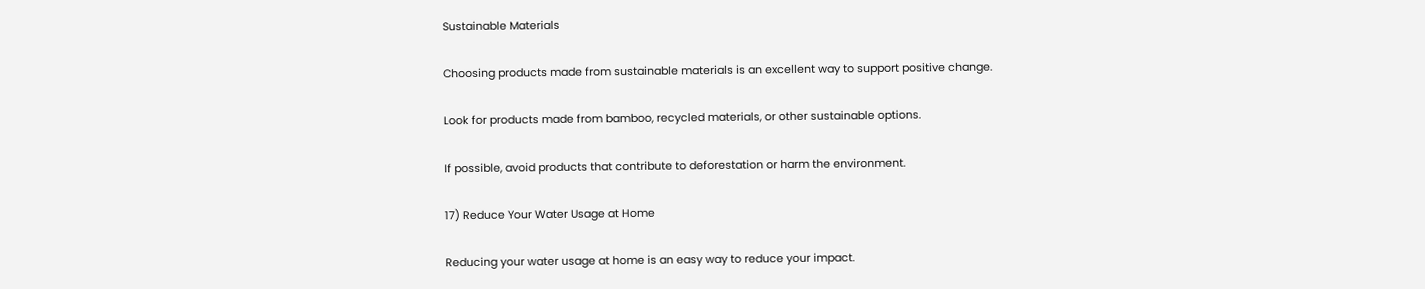Sustainable Materials

Choosing products made from sustainable materials is an excellent way to support positive change.

Look for products made from bamboo, recycled materials, or other sustainable options.

If possible, avoid products that contribute to deforestation or harm the environment.

17) Reduce Your Water Usage at Home

Reducing your water usage at home is an easy way to reduce your impact.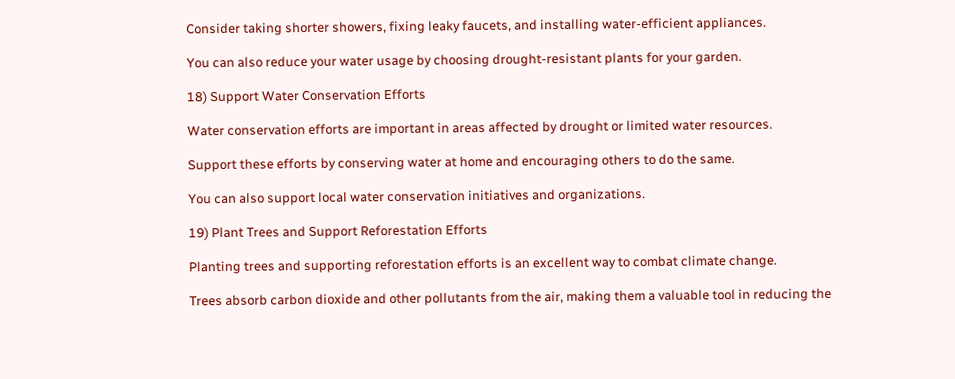Consider taking shorter showers, fixing leaky faucets, and installing water-efficient appliances.

You can also reduce your water usage by choosing drought-resistant plants for your garden.

18) Support Water Conservation Efforts

Water conservation efforts are important in areas affected by drought or limited water resources.

Support these efforts by conserving water at home and encouraging others to do the same.

You can also support local water conservation initiatives and organizations.

19) Plant Trees and Support Reforestation Efforts

Planting trees and supporting reforestation efforts is an excellent way to combat climate change.

Trees absorb carbon dioxide and other pollutants from the air, making them a valuable tool in reducing the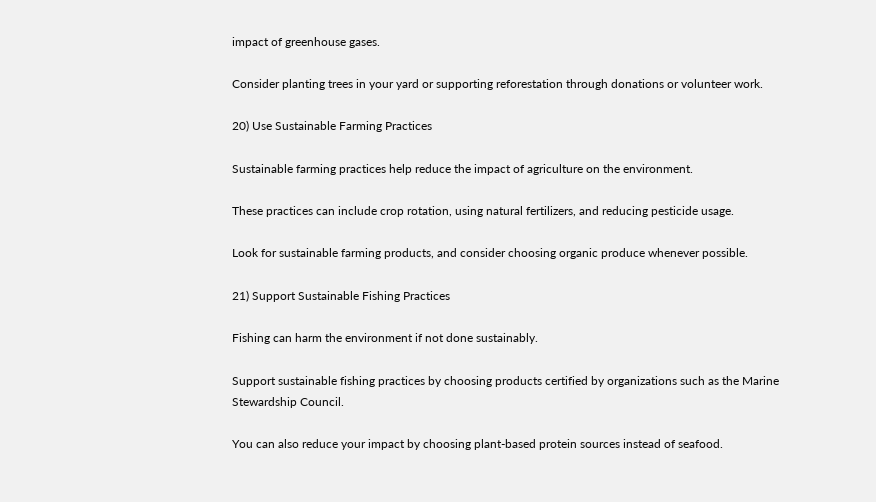impact of greenhouse gases.

Consider planting trees in your yard or supporting reforestation through donations or volunteer work.

20) Use Sustainable Farming Practices

Sustainable farming practices help reduce the impact of agriculture on the environment.

These practices can include crop rotation, using natural fertilizers, and reducing pesticide usage.

Look for sustainable farming products, and consider choosing organic produce whenever possible.

21) Support Sustainable Fishing Practices

Fishing can harm the environment if not done sustainably.

Support sustainable fishing practices by choosing products certified by organizations such as the Marine Stewardship Council.

You can also reduce your impact by choosing plant-based protein sources instead of seafood.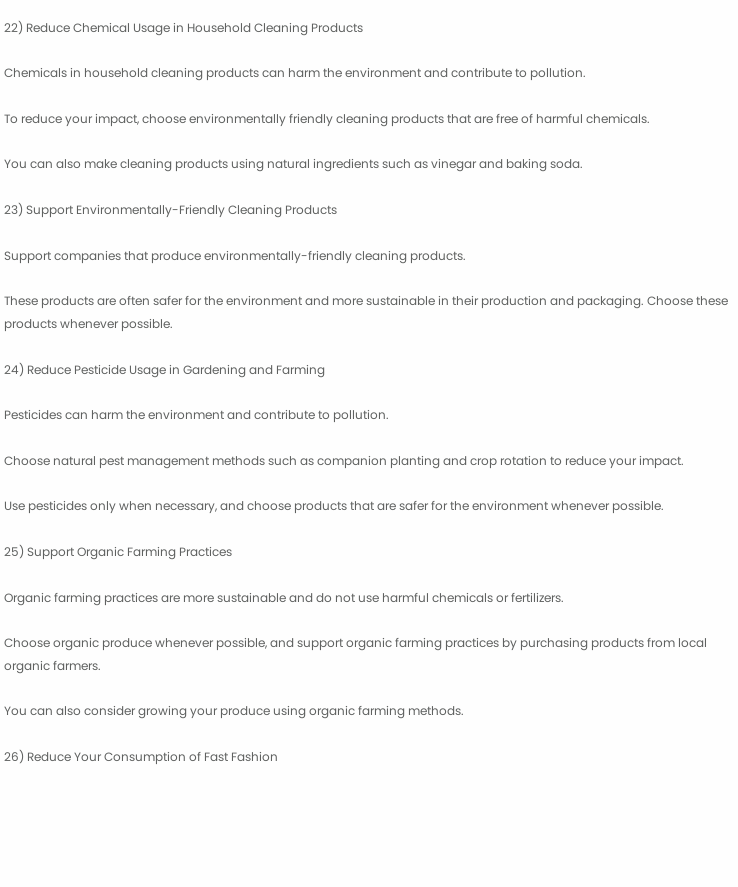22) Reduce Chemical Usage in Household Cleaning Products

Chemicals in household cleaning products can harm the environment and contribute to pollution.

To reduce your impact, choose environmentally friendly cleaning products that are free of harmful chemicals.

You can also make cleaning products using natural ingredients such as vinegar and baking soda.

23) Support Environmentally-Friendly Cleaning Products

Support companies that produce environmentally-friendly cleaning products.

These products are often safer for the environment and more sustainable in their production and packaging. Choose these products whenever possible.

24) Reduce Pesticide Usage in Gardening and Farming

Pesticides can harm the environment and contribute to pollution.

Choose natural pest management methods such as companion planting and crop rotation to reduce your impact.

Use pesticides only when necessary, and choose products that are safer for the environment whenever possible.

25) Support Organic Farming Practices

Organic farming practices are more sustainable and do not use harmful chemicals or fertilizers.

Choose organic produce whenever possible, and support organic farming practices by purchasing products from local organic farmers.

You can also consider growing your produce using organic farming methods.

26) Reduce Your Consumption of Fast Fashion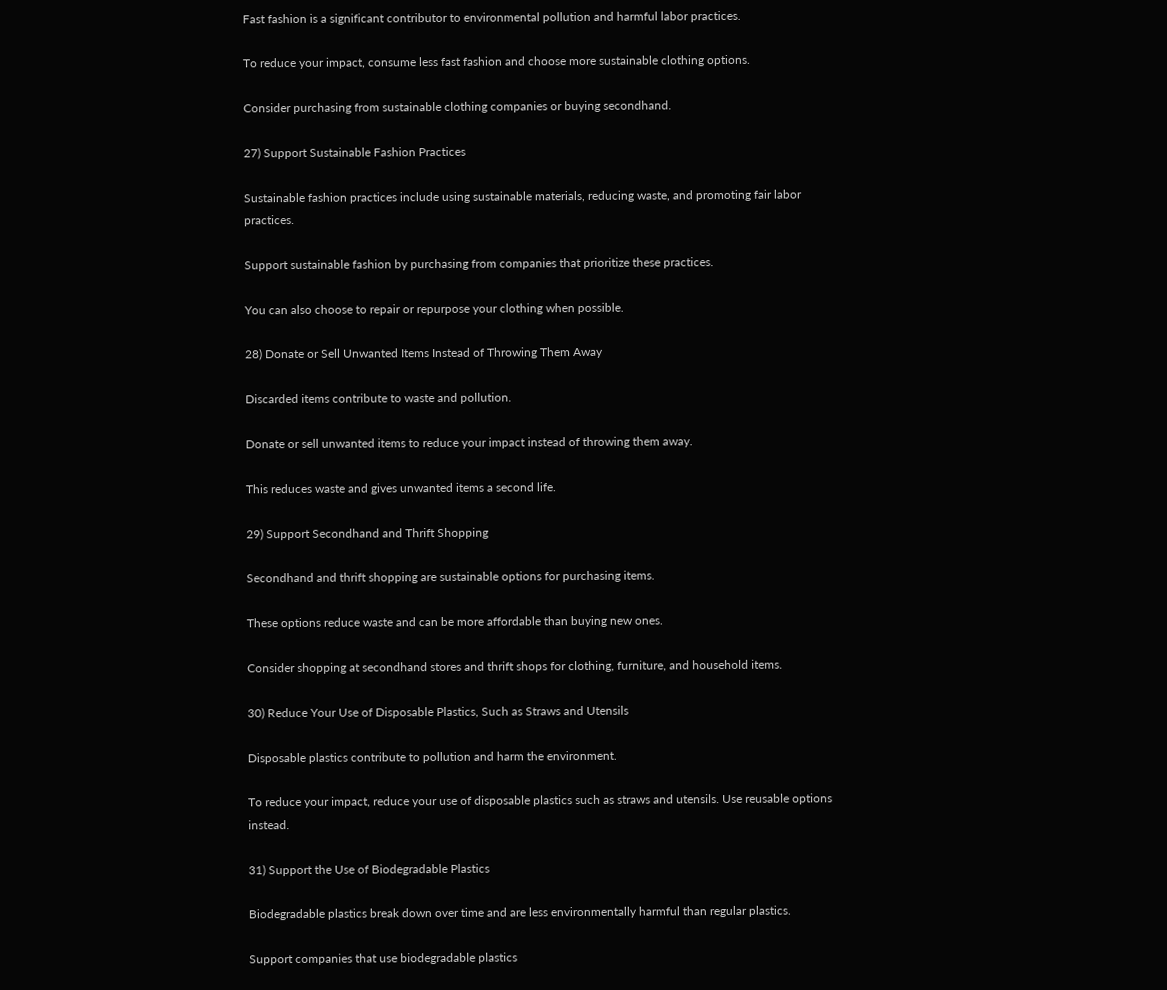Fast fashion is a significant contributor to environmental pollution and harmful labor practices.

To reduce your impact, consume less fast fashion and choose more sustainable clothing options.

Consider purchasing from sustainable clothing companies or buying secondhand.

27) Support Sustainable Fashion Practices

Sustainable fashion practices include using sustainable materials, reducing waste, and promoting fair labor practices.

Support sustainable fashion by purchasing from companies that prioritize these practices.

You can also choose to repair or repurpose your clothing when possible.

28) Donate or Sell Unwanted Items Instead of Throwing Them Away

Discarded items contribute to waste and pollution.

Donate or sell unwanted items to reduce your impact instead of throwing them away.

This reduces waste and gives unwanted items a second life.

29) Support Secondhand and Thrift Shopping

Secondhand and thrift shopping are sustainable options for purchasing items.

These options reduce waste and can be more affordable than buying new ones.

Consider shopping at secondhand stores and thrift shops for clothing, furniture, and household items.

30) Reduce Your Use of Disposable Plastics, Such as Straws and Utensils

Disposable plastics contribute to pollution and harm the environment.

To reduce your impact, reduce your use of disposable plastics such as straws and utensils. Use reusable options instead.

31) Support the Use of Biodegradable Plastics

Biodegradable plastics break down over time and are less environmentally harmful than regular plastics.

Support companies that use biodegradable plastics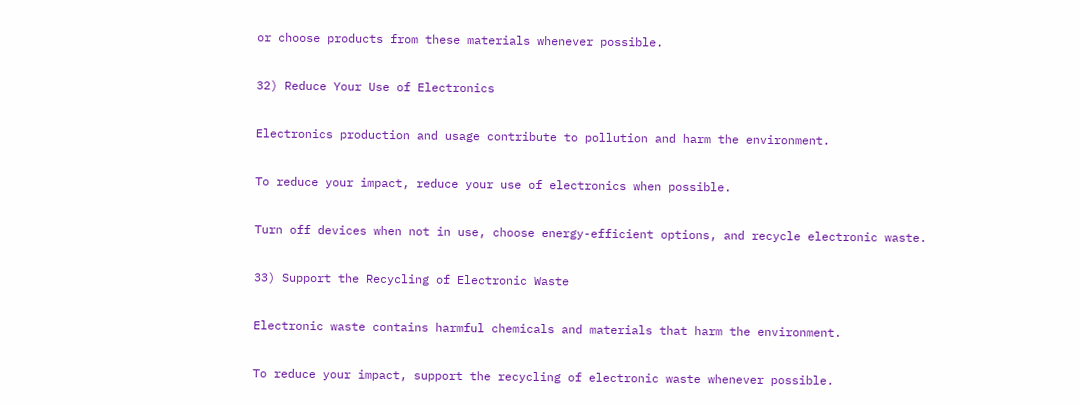or choose products from these materials whenever possible.

32) Reduce Your Use of Electronics

Electronics production and usage contribute to pollution and harm the environment.

To reduce your impact, reduce your use of electronics when possible.

Turn off devices when not in use, choose energy-efficient options, and recycle electronic waste.

33) Support the Recycling of Electronic Waste

Electronic waste contains harmful chemicals and materials that harm the environment.

To reduce your impact, support the recycling of electronic waste whenever possible.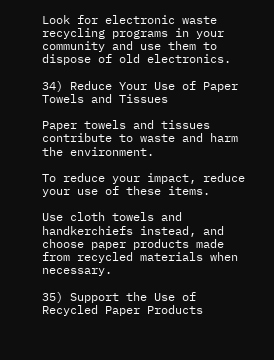Look for electronic waste recycling programs in your community and use them to dispose of old electronics.

34) Reduce Your Use of Paper Towels and Tissues

Paper towels and tissues contribute to waste and harm the environment.

To reduce your impact, reduce your use of these items.

Use cloth towels and handkerchiefs instead, and choose paper products made from recycled materials when necessary.

35) Support the Use of Recycled Paper Products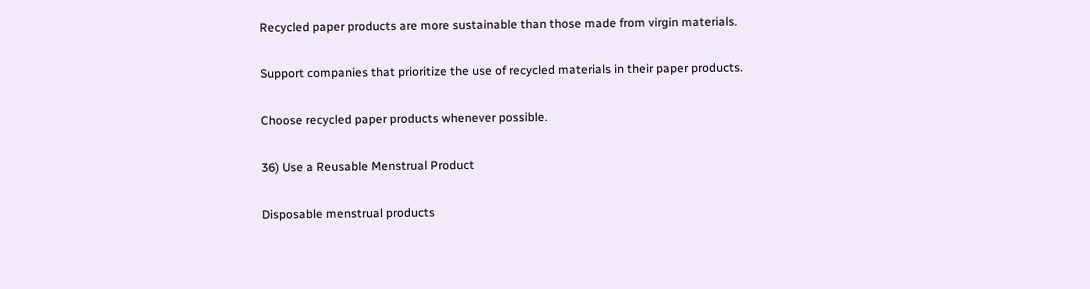Recycled paper products are more sustainable than those made from virgin materials.

Support companies that prioritize the use of recycled materials in their paper products.

Choose recycled paper products whenever possible.

36) Use a Reusable Menstrual Product

Disposable menstrual products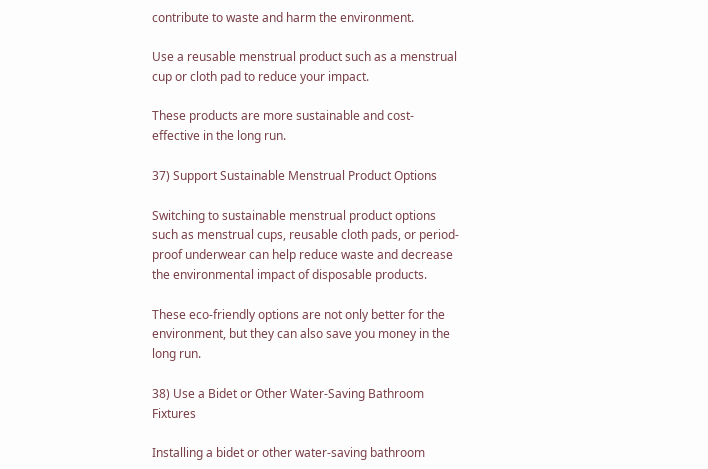contribute to waste and harm the environment.

Use a reusable menstrual product such as a menstrual cup or cloth pad to reduce your impact.

These products are more sustainable and cost-effective in the long run.

37) Support Sustainable Menstrual Product Options

Switching to sustainable menstrual product options such as menstrual cups, reusable cloth pads, or period-proof underwear can help reduce waste and decrease the environmental impact of disposable products.

These eco-friendly options are not only better for the environment, but they can also save you money in the long run.

38) Use a Bidet or Other Water-Saving Bathroom Fixtures

Installing a bidet or other water-saving bathroom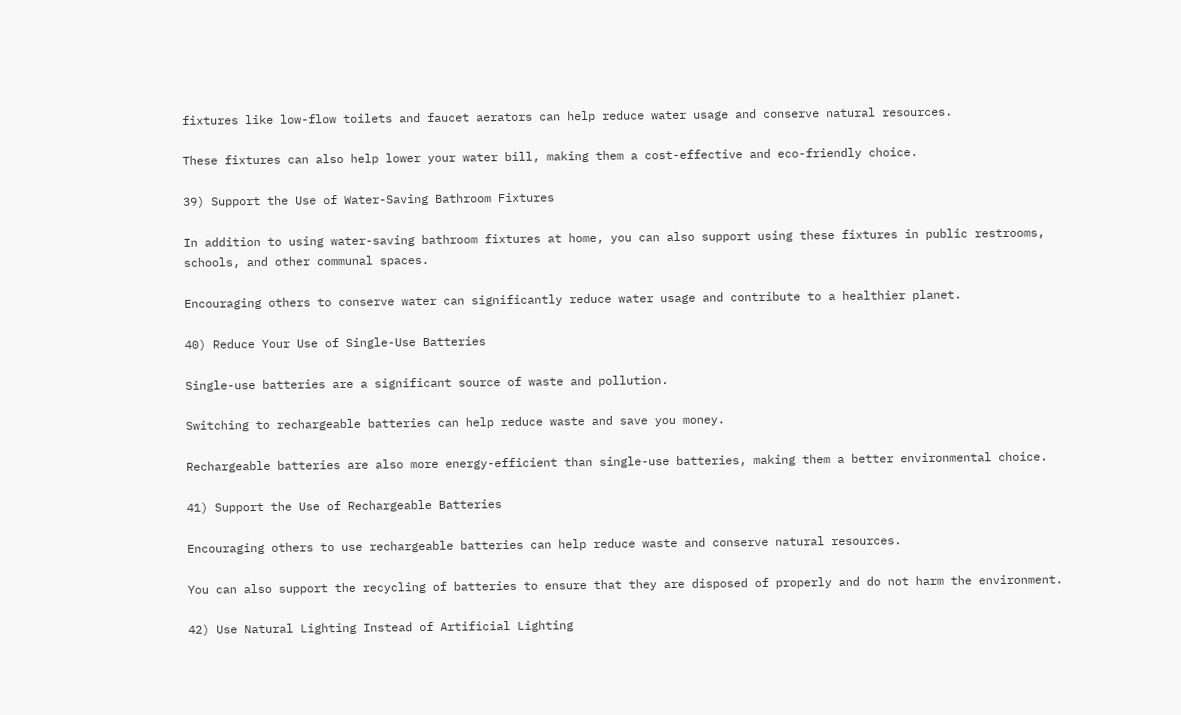fixtures like low-flow toilets and faucet aerators can help reduce water usage and conserve natural resources.

These fixtures can also help lower your water bill, making them a cost-effective and eco-friendly choice.

39) Support the Use of Water-Saving Bathroom Fixtures

In addition to using water-saving bathroom fixtures at home, you can also support using these fixtures in public restrooms, schools, and other communal spaces.

Encouraging others to conserve water can significantly reduce water usage and contribute to a healthier planet.

40) Reduce Your Use of Single-Use Batteries

Single-use batteries are a significant source of waste and pollution.

Switching to rechargeable batteries can help reduce waste and save you money.

Rechargeable batteries are also more energy-efficient than single-use batteries, making them a better environmental choice.

41) Support the Use of Rechargeable Batteries

Encouraging others to use rechargeable batteries can help reduce waste and conserve natural resources.

You can also support the recycling of batteries to ensure that they are disposed of properly and do not harm the environment.

42) Use Natural Lighting Instead of Artificial Lighting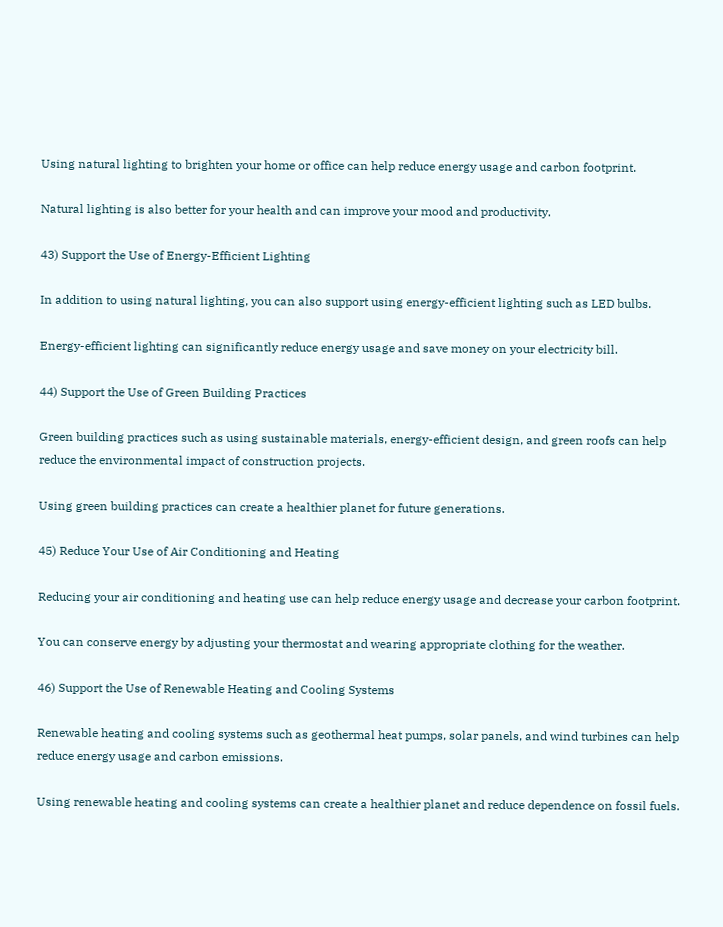Using natural lighting to brighten your home or office can help reduce energy usage and carbon footprint.

Natural lighting is also better for your health and can improve your mood and productivity.

43) Support the Use of Energy-Efficient Lighting

In addition to using natural lighting, you can also support using energy-efficient lighting such as LED bulbs.

Energy-efficient lighting can significantly reduce energy usage and save money on your electricity bill.

44) Support the Use of Green Building Practices

Green building practices such as using sustainable materials, energy-efficient design, and green roofs can help reduce the environmental impact of construction projects.

Using green building practices can create a healthier planet for future generations.

45) Reduce Your Use of Air Conditioning and Heating

Reducing your air conditioning and heating use can help reduce energy usage and decrease your carbon footprint.

You can conserve energy by adjusting your thermostat and wearing appropriate clothing for the weather.

46) Support the Use of Renewable Heating and Cooling Systems

Renewable heating and cooling systems such as geothermal heat pumps, solar panels, and wind turbines can help reduce energy usage and carbon emissions.

Using renewable heating and cooling systems can create a healthier planet and reduce dependence on fossil fuels.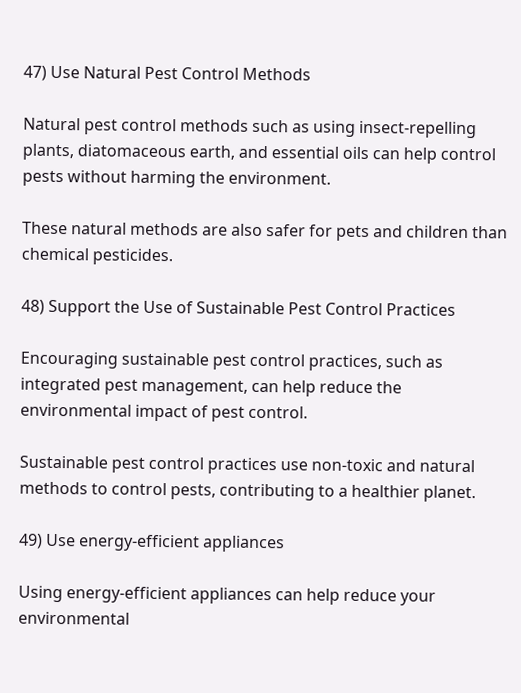47) Use Natural Pest Control Methods

Natural pest control methods such as using insect-repelling plants, diatomaceous earth, and essential oils can help control pests without harming the environment.

These natural methods are also safer for pets and children than chemical pesticides.

48) Support the Use of Sustainable Pest Control Practices

Encouraging sustainable pest control practices, such as integrated pest management, can help reduce the environmental impact of pest control.

Sustainable pest control practices use non-toxic and natural methods to control pests, contributing to a healthier planet.

49) Use energy-efficient appliances

Using energy-efficient appliances can help reduce your environmental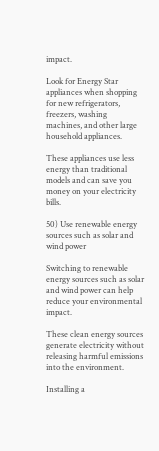impact.

Look for Energy Star appliances when shopping for new refrigerators, freezers, washing machines, and other large household appliances.

These appliances use less energy than traditional models and can save you money on your electricity bills.

50) Use renewable energy sources such as solar and wind power

Switching to renewable energy sources such as solar and wind power can help reduce your environmental impact.

These clean energy sources generate electricity without releasing harmful emissions into the environment.

Installing a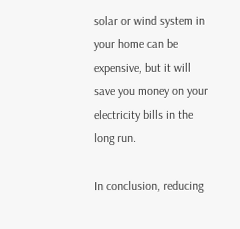solar or wind system in your home can be expensive, but it will save you money on your electricity bills in the long run.

In conclusion, reducing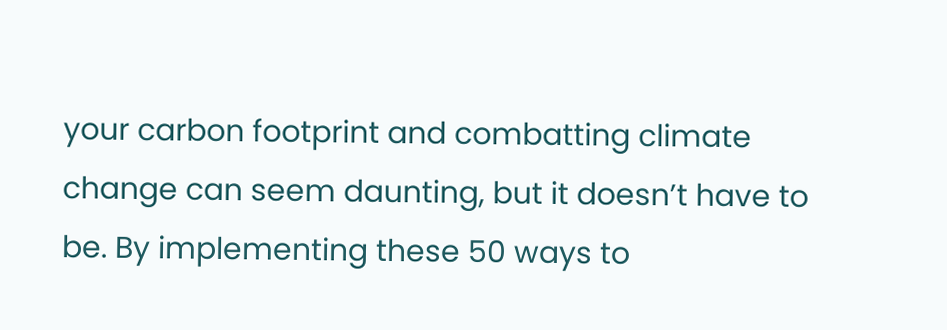your carbon footprint and combatting climate change can seem daunting, but it doesn’t have to be. By implementing these 50 ways to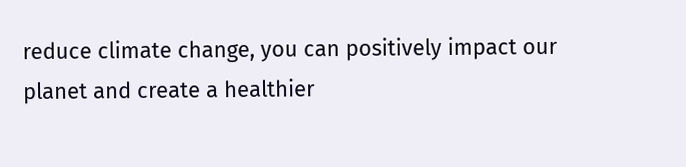reduce climate change, you can positively impact our planet and create a healthier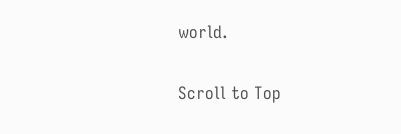world.

Scroll to Top